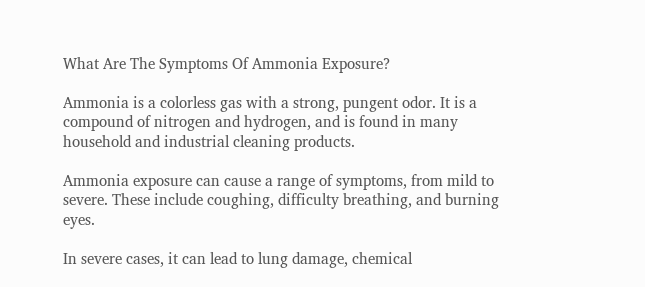What Are The Symptoms Of Ammonia Exposure?

Ammonia is a colorless gas with a strong, pungent odor. It is a compound of nitrogen and hydrogen, and is found in many household and industrial cleaning products.

Ammonia exposure can cause a range of symptoms, from mild to severe. These include coughing, difficulty breathing, and burning eyes.

In severe cases, it can lead to lung damage, chemical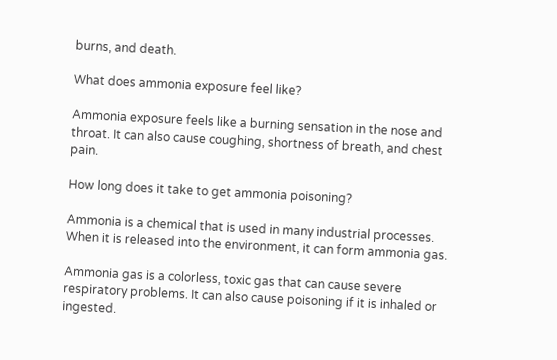burns, and death.

What does ammonia exposure feel like?

Ammonia exposure feels like a burning sensation in the nose and throat. It can also cause coughing, shortness of breath, and chest pain.

How long does it take to get ammonia poisoning?

Ammonia is a chemical that is used in many industrial processes. When it is released into the environment, it can form ammonia gas.

Ammonia gas is a colorless, toxic gas that can cause severe respiratory problems. It can also cause poisoning if it is inhaled or ingested.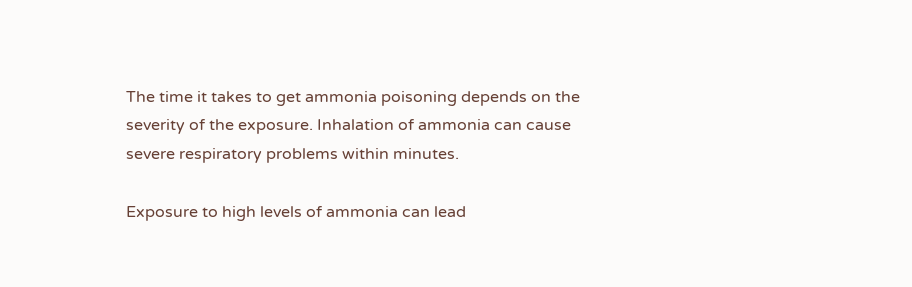The time it takes to get ammonia poisoning depends on the severity of the exposure. Inhalation of ammonia can cause severe respiratory problems within minutes.

Exposure to high levels of ammonia can lead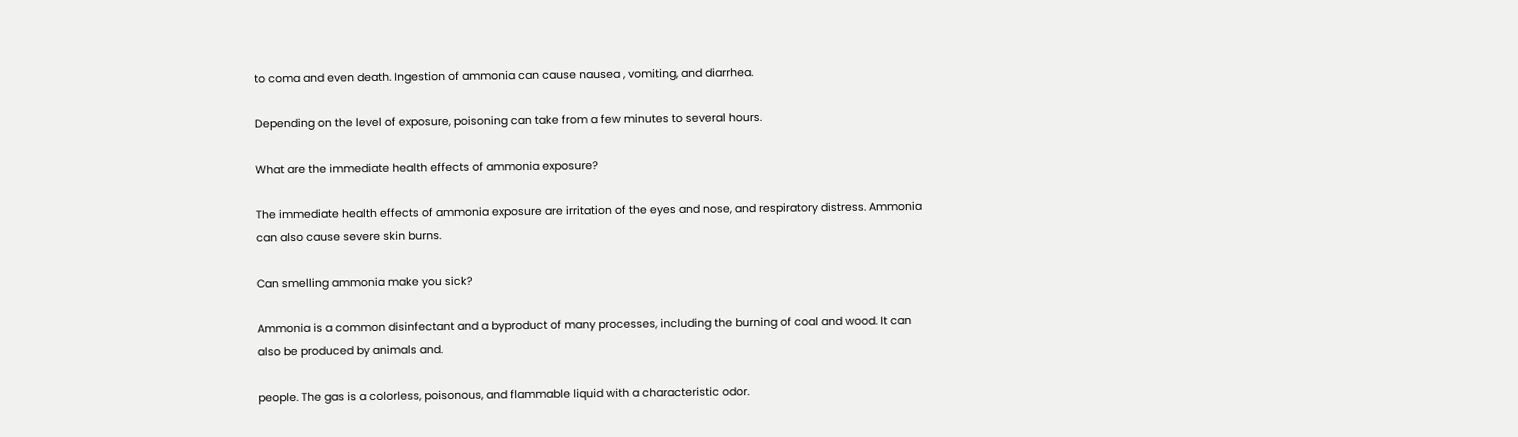to coma and even death. Ingestion of ammonia can cause nausea , vomiting, and diarrhea.

Depending on the level of exposure, poisoning can take from a few minutes to several hours.

What are the immediate health effects of ammonia exposure?

The immediate health effects of ammonia exposure are irritation of the eyes and nose, and respiratory distress. Ammonia can also cause severe skin burns.

Can smelling ammonia make you sick?

Ammonia is a common disinfectant and a byproduct of many processes, including the burning of coal and wood. It can also be produced by animals and.

people. The gas is a colorless, poisonous, and flammable liquid with a characteristic odor.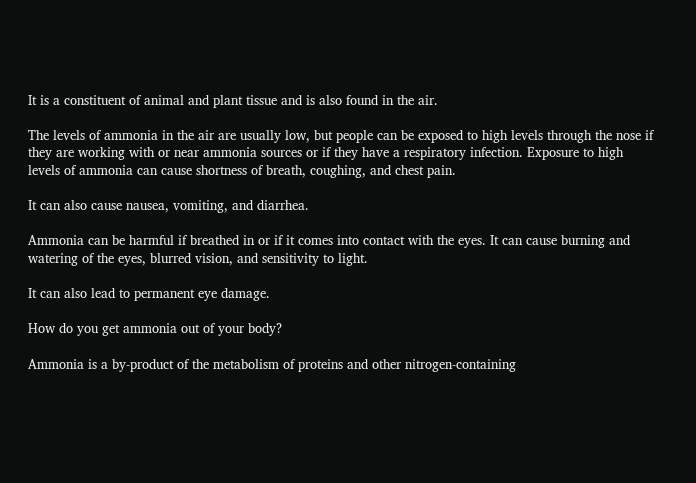It is a constituent of animal and plant tissue and is also found in the air.

The levels of ammonia in the air are usually low, but people can be exposed to high levels through the nose if they are working with or near ammonia sources or if they have a respiratory infection. Exposure to high levels of ammonia can cause shortness of breath, coughing, and chest pain.

It can also cause nausea, vomiting, and diarrhea.

Ammonia can be harmful if breathed in or if it comes into contact with the eyes. It can cause burning and watering of the eyes, blurred vision, and sensitivity to light.

It can also lead to permanent eye damage.

How do you get ammonia out of your body?

Ammonia is a by-product of the metabolism of proteins and other nitrogen-containing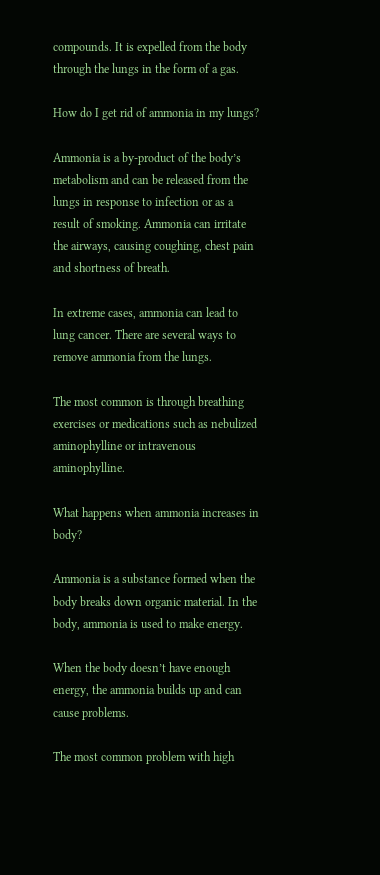compounds. It is expelled from the body through the lungs in the form of a gas.

How do I get rid of ammonia in my lungs?

Ammonia is a by-product of the body’s metabolism and can be released from the lungs in response to infection or as a result of smoking. Ammonia can irritate the airways, causing coughing, chest pain and shortness of breath.

In extreme cases, ammonia can lead to lung cancer. There are several ways to remove ammonia from the lungs.

The most common is through breathing exercises or medications such as nebulized aminophylline or intravenous aminophylline.

What happens when ammonia increases in body?

Ammonia is a substance formed when the body breaks down organic material. In the body, ammonia is used to make energy.

When the body doesn’t have enough energy, the ammonia builds up and can cause problems.

The most common problem with high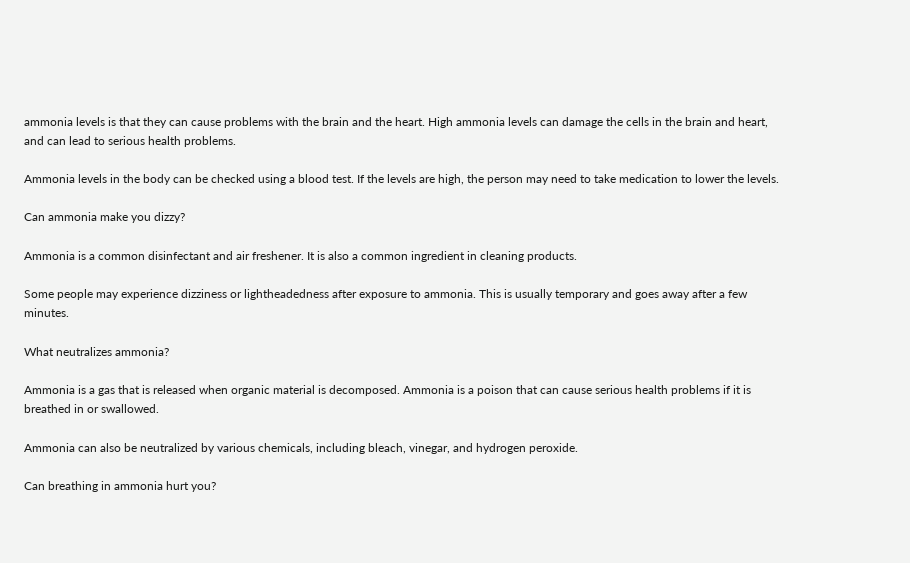ammonia levels is that they can cause problems with the brain and the heart. High ammonia levels can damage the cells in the brain and heart, and can lead to serious health problems.

Ammonia levels in the body can be checked using a blood test. If the levels are high, the person may need to take medication to lower the levels.

Can ammonia make you dizzy?

Ammonia is a common disinfectant and air freshener. It is also a common ingredient in cleaning products.

Some people may experience dizziness or lightheadedness after exposure to ammonia. This is usually temporary and goes away after a few minutes.

What neutralizes ammonia?

Ammonia is a gas that is released when organic material is decomposed. Ammonia is a poison that can cause serious health problems if it is breathed in or swallowed.

Ammonia can also be neutralized by various chemicals, including bleach, vinegar, and hydrogen peroxide.

Can breathing in ammonia hurt you?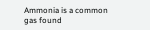Ammonia is a common gas found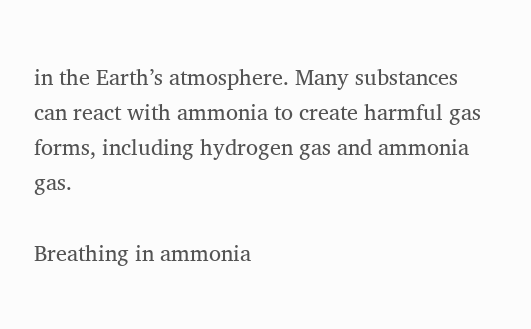in the Earth’s atmosphere. Many substances can react with ammonia to create harmful gas forms, including hydrogen gas and ammonia gas.

Breathing in ammonia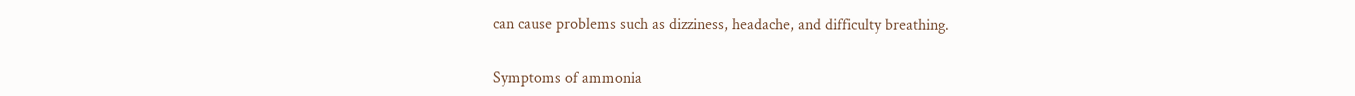can cause problems such as dizziness, headache, and difficulty breathing.


Symptoms of ammonia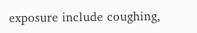exposure include coughing,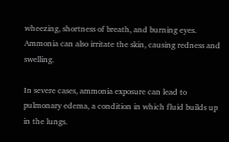wheezing, shortness of breath, and burning eyes. Ammonia can also irritate the skin, causing redness and swelling.

In severe cases, ammonia exposure can lead to pulmonary edema, a condition in which fluid builds up in the lungs.